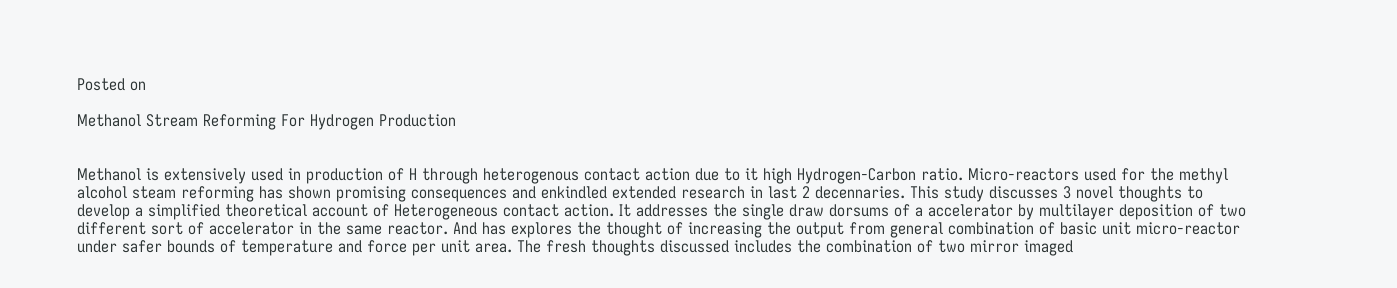Posted on

Methanol Stream Reforming For Hydrogen Production


Methanol is extensively used in production of H through heterogenous contact action due to it high Hydrogen-Carbon ratio. Micro-reactors used for the methyl alcohol steam reforming has shown promising consequences and enkindled extended research in last 2 decennaries. This study discusses 3 novel thoughts to develop a simplified theoretical account of Heterogeneous contact action. It addresses the single draw dorsums of a accelerator by multilayer deposition of two different sort of accelerator in the same reactor. And has explores the thought of increasing the output from general combination of basic unit micro-reactor under safer bounds of temperature and force per unit area. The fresh thoughts discussed includes the combination of two mirror imaged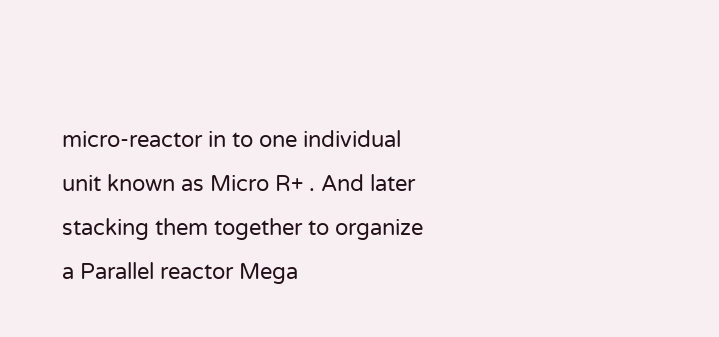micro-reactor in to one individual unit known as Micro R+ . And later stacking them together to organize a Parallel reactor Mega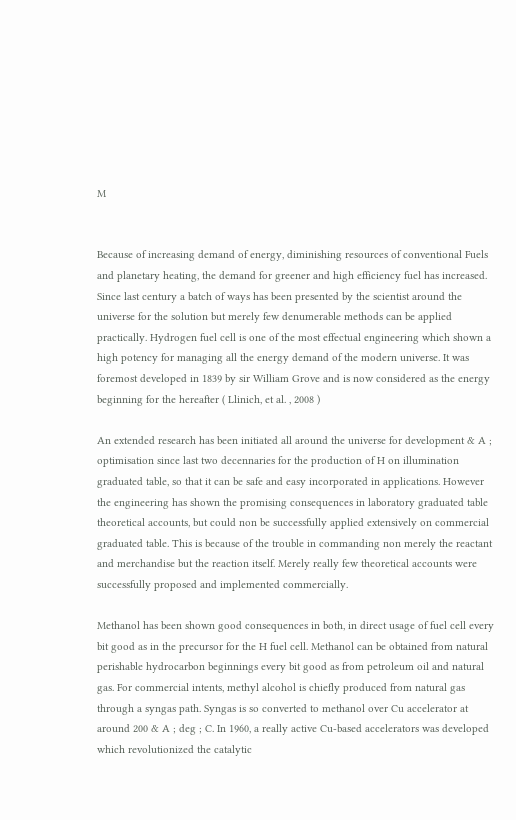M


Because of increasing demand of energy, diminishing resources of conventional Fuels and planetary heating, the demand for greener and high efficiency fuel has increased. Since last century a batch of ways has been presented by the scientist around the universe for the solution but merely few denumerable methods can be applied practically. Hydrogen fuel cell is one of the most effectual engineering which shown a high potency for managing all the energy demand of the modern universe. It was foremost developed in 1839 by sir William Grove and is now considered as the energy beginning for the hereafter ( Llinich, et al. , 2008 )

An extended research has been initiated all around the universe for development & A ; optimisation since last two decennaries for the production of H on illumination graduated table, so that it can be safe and easy incorporated in applications. However the engineering has shown the promising consequences in laboratory graduated table theoretical accounts, but could non be successfully applied extensively on commercial graduated table. This is because of the trouble in commanding non merely the reactant and merchandise but the reaction itself. Merely really few theoretical accounts were successfully proposed and implemented commercially.

Methanol has been shown good consequences in both, in direct usage of fuel cell every bit good as in the precursor for the H fuel cell. Methanol can be obtained from natural perishable hydrocarbon beginnings every bit good as from petroleum oil and natural gas. For commercial intents, methyl alcohol is chiefly produced from natural gas through a syngas path. Syngas is so converted to methanol over Cu accelerator at around 200 & A ; deg ; C. In 1960, a really active Cu-based accelerators was developed which revolutionized the catalytic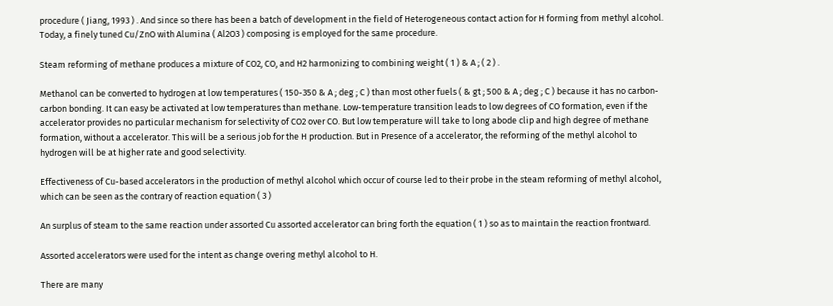procedure ( Jiang, 1993 ) . And since so there has been a batch of development in the field of Heterogeneous contact action for H forming from methyl alcohol. Today, a finely tuned Cu/ZnO with Alumina ( Al2O3 ) composing is employed for the same procedure.

Steam reforming of methane produces a mixture of CO2, CO, and H2 harmonizing to combining weight ( 1 ) & A ; ( 2 ) .

Methanol can be converted to hydrogen at low temperatures ( 150-350 & A ; deg ; C ) than most other fuels ( & gt ; 500 & A ; deg ; C ) because it has no carbon-carbon bonding. It can easy be activated at low temperatures than methane. Low-temperature transition leads to low degrees of CO formation, even if the accelerator provides no particular mechanism for selectivity of CO2 over CO. But low temperature will take to long abode clip and high degree of methane formation, without a accelerator. This will be a serious job for the H production. But in Presence of a accelerator, the reforming of the methyl alcohol to hydrogen will be at higher rate and good selectivity.

Effectiveness of Cu-based accelerators in the production of methyl alcohol which occur of course led to their probe in the steam reforming of methyl alcohol, which can be seen as the contrary of reaction equation ( 3 )

An surplus of steam to the same reaction under assorted Cu assorted accelerator can bring forth the equation ( 1 ) so as to maintain the reaction frontward.

Assorted accelerators were used for the intent as change overing methyl alcohol to H.

There are many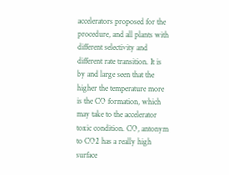accelerators proposed for the procedure, and all plants with different selectivity and different rate transition. It is by and large seen that the higher the temperature more is the CO formation, which may take to the accelerator toxic condition. CO, antonym to CO2 has a really high surface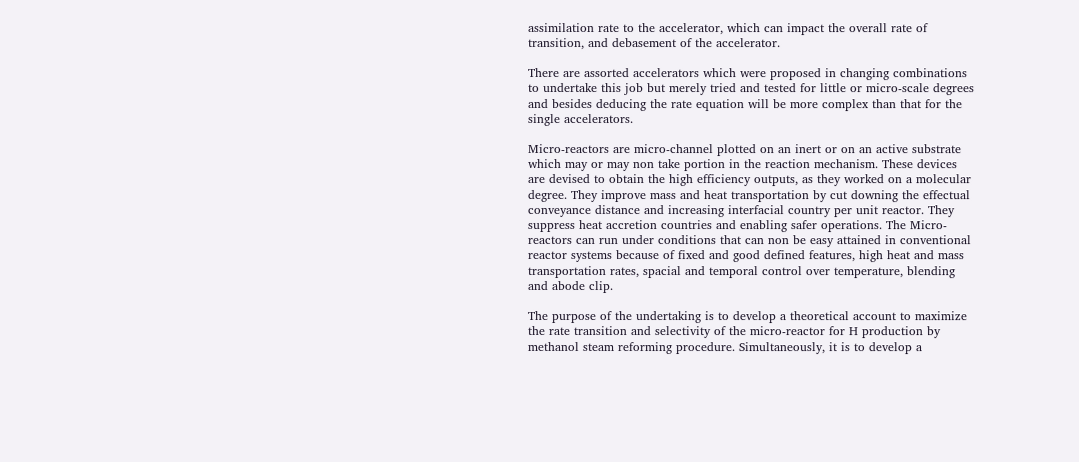assimilation rate to the accelerator, which can impact the overall rate of transition, and debasement of the accelerator.

There are assorted accelerators which were proposed in changing combinations to undertake this job but merely tried and tested for little or micro-scale degrees and besides deducing the rate equation will be more complex than that for the single accelerators.

Micro-reactors are micro-channel plotted on an inert or on an active substrate which may or may non take portion in the reaction mechanism. These devices are devised to obtain the high efficiency outputs, as they worked on a molecular degree. They improve mass and heat transportation by cut downing the effectual conveyance distance and increasing interfacial country per unit reactor. They suppress heat accretion countries and enabling safer operations. The Micro-reactors can run under conditions that can non be easy attained in conventional reactor systems because of fixed and good defined features, high heat and mass transportation rates, spacial and temporal control over temperature, blending and abode clip.

The purpose of the undertaking is to develop a theoretical account to maximize the rate transition and selectivity of the micro-reactor for H production by methanol steam reforming procedure. Simultaneously, it is to develop a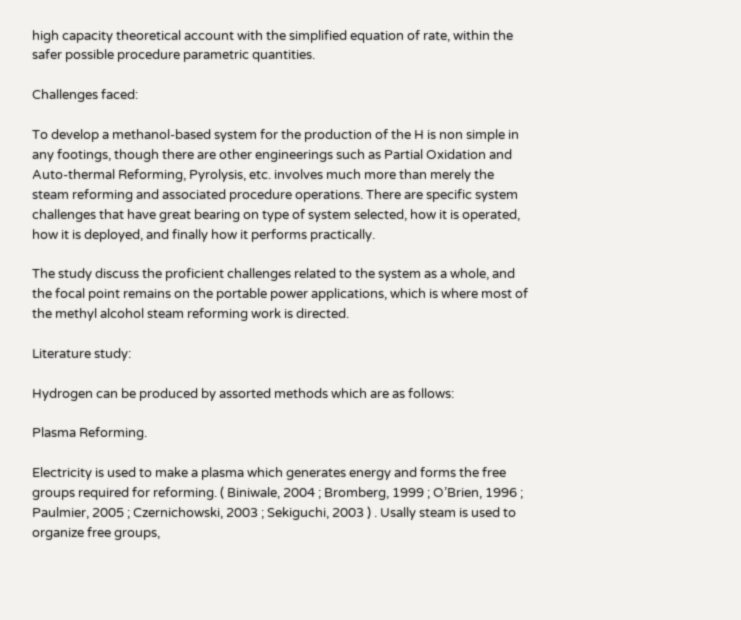high capacity theoretical account with the simplified equation of rate, within the safer possible procedure parametric quantities.

Challenges faced:

To develop a methanol-based system for the production of the H is non simple in any footings, though there are other engineerings such as Partial Oxidation and Auto-thermal Reforming, Pyrolysis, etc. involves much more than merely the steam reforming and associated procedure operations. There are specific system challenges that have great bearing on type of system selected, how it is operated, how it is deployed, and finally how it performs practically.

The study discuss the proficient challenges related to the system as a whole, and the focal point remains on the portable power applications, which is where most of the methyl alcohol steam reforming work is directed.

Literature study:

Hydrogen can be produced by assorted methods which are as follows:

Plasma Reforming.

Electricity is used to make a plasma which generates energy and forms the free groups required for reforming. ( Biniwale, 2004 ; Bromberg, 1999 ; O’Brien, 1996 ; Paulmier, 2005 ; Czernichowski, 2003 ; Sekiguchi, 2003 ) . Usally steam is used to organize free groups,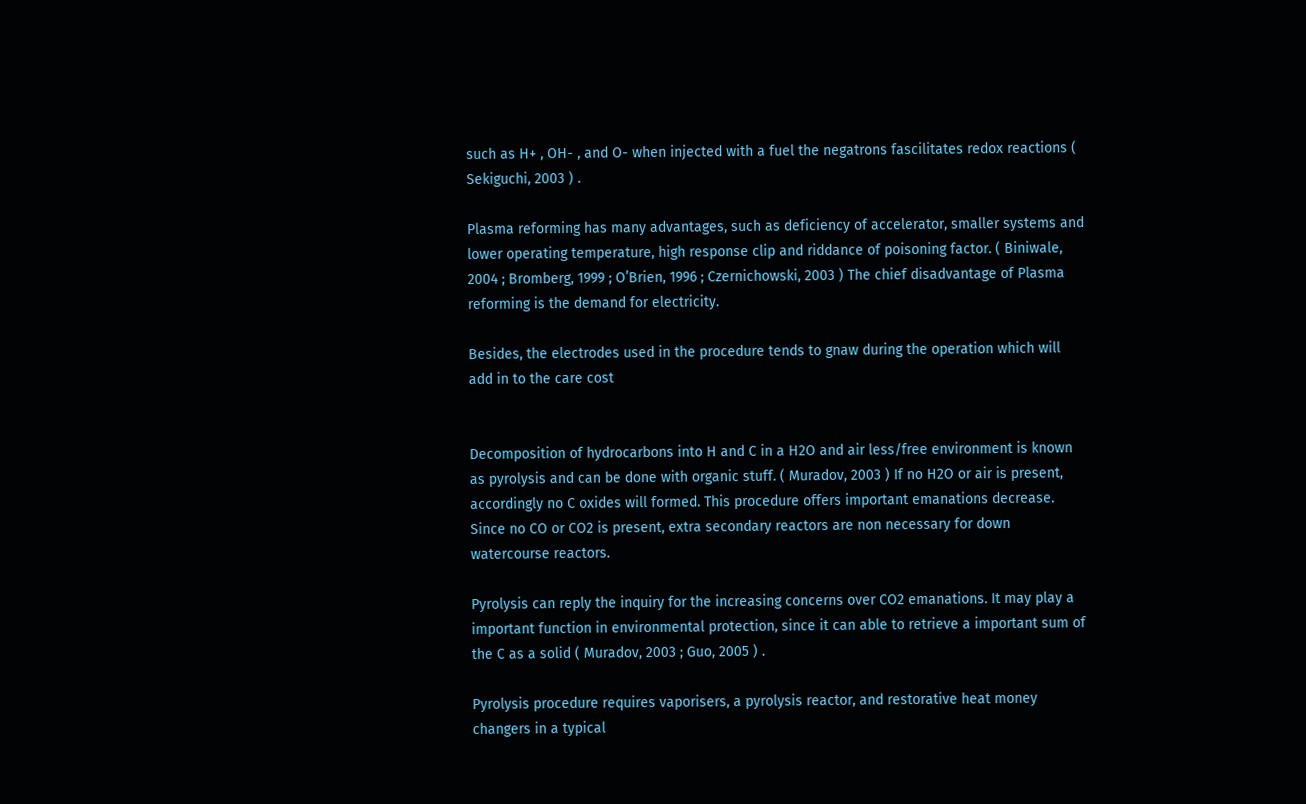such as H+ , OH- , and O- when injected with a fuel the negatrons fascilitates redox reactions ( Sekiguchi, 2003 ) .

Plasma reforming has many advantages, such as deficiency of accelerator, smaller systems and lower operating temperature, high response clip and riddance of poisoning factor. ( Biniwale, 2004 ; Bromberg, 1999 ; O’Brien, 1996 ; Czernichowski, 2003 ) The chief disadvantage of Plasma reforming is the demand for electricity.

Besides, the electrodes used in the procedure tends to gnaw during the operation which will add in to the care cost


Decomposition of hydrocarbons into H and C in a H2O and air less/free environment is known as pyrolysis and can be done with organic stuff. ( Muradov, 2003 ) If no H2O or air is present, accordingly no C oxides will formed. This procedure offers important emanations decrease. Since no CO or CO2 is present, extra secondary reactors are non necessary for down watercourse reactors.

Pyrolysis can reply the inquiry for the increasing concerns over CO2 emanations. It may play a important function in environmental protection, since it can able to retrieve a important sum of the C as a solid ( Muradov, 2003 ; Guo, 2005 ) .

Pyrolysis procedure requires vaporisers, a pyrolysis reactor, and restorative heat money changers in a typical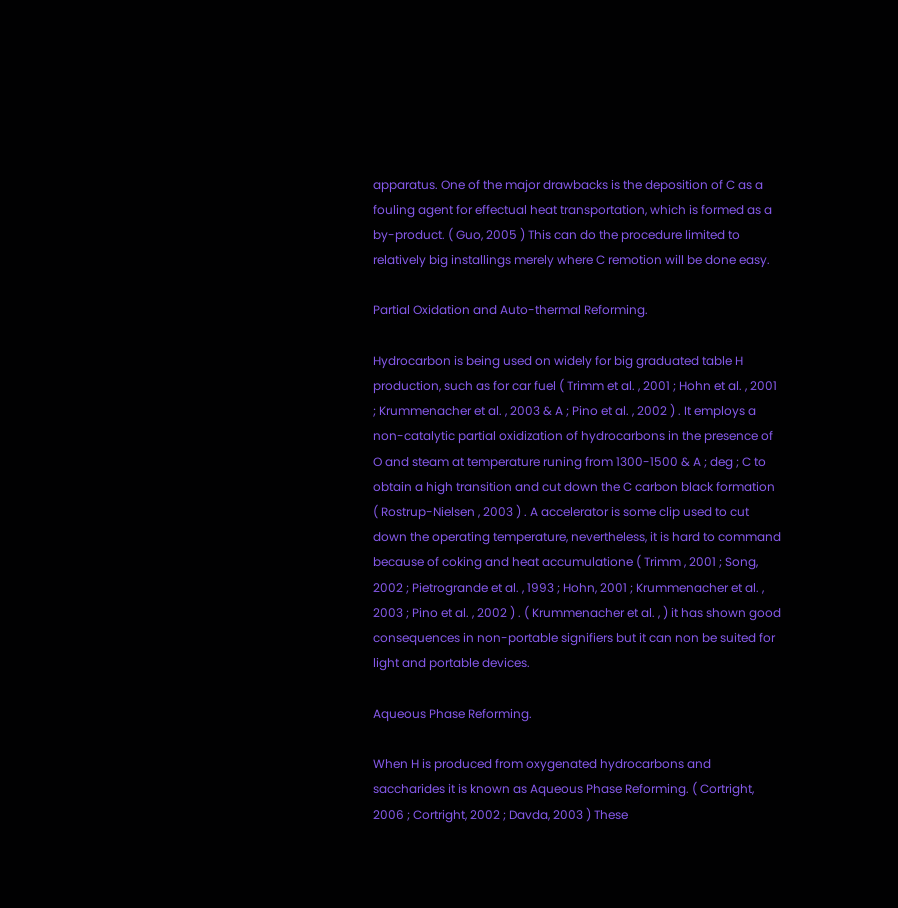apparatus. One of the major drawbacks is the deposition of C as a fouling agent for effectual heat transportation, which is formed as a by-product. ( Guo, 2005 ) This can do the procedure limited to relatively big installings merely where C remotion will be done easy.

Partial Oxidation and Auto-thermal Reforming.

Hydrocarbon is being used on widely for big graduated table H production, such as for car fuel ( Trimm et al. , 2001 ; Hohn et al. , 2001 ; Krummenacher et al. , 2003 & A ; Pino et al. , 2002 ) . It employs a non-catalytic partial oxidization of hydrocarbons in the presence of O and steam at temperature runing from 1300-1500 & A ; deg ; C to obtain a high transition and cut down the C carbon black formation ( Rostrup-Nielsen , 2003 ) . A accelerator is some clip used to cut down the operating temperature, nevertheless, it is hard to command because of coking and heat accumulatione ( Trimm , 2001 ; Song, 2002 ; Pietrogrande et al. , 1993 ; Hohn, 2001 ; Krummenacher et al. , 2003 ; Pino et al. , 2002 ) . ( Krummenacher et al. , ) it has shown good consequences in non-portable signifiers but it can non be suited for light and portable devices.

Aqueous Phase Reforming.

When H is produced from oxygenated hydrocarbons and saccharides it is known as Aqueous Phase Reforming. ( Cortright, 2006 ; Cortright, 2002 ; Davda, 2003 ) These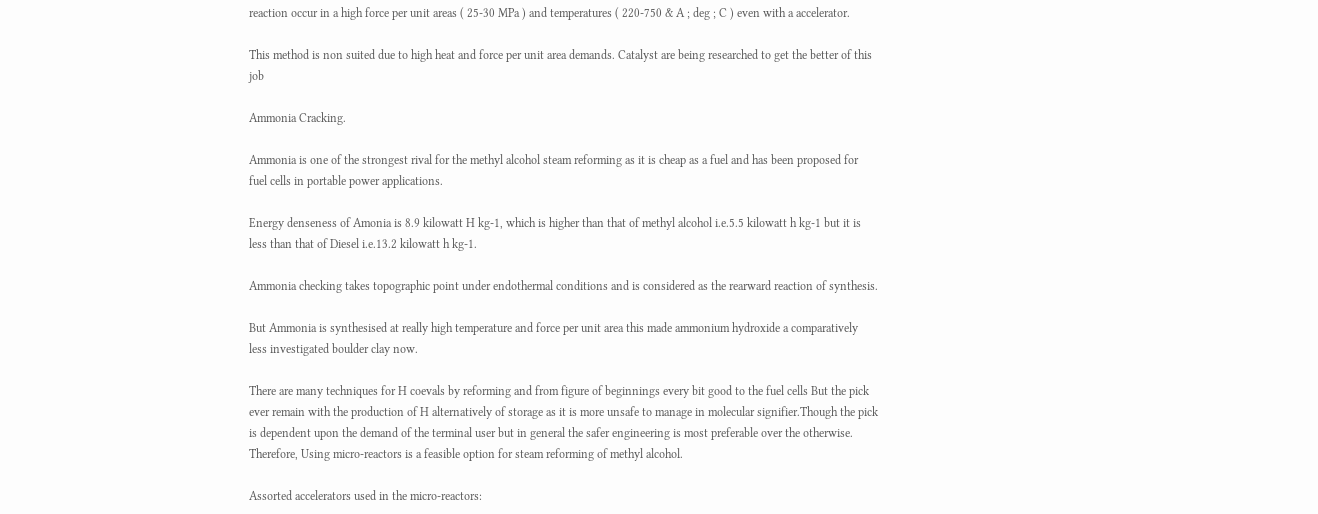reaction occur in a high force per unit areas ( 25-30 MPa ) and temperatures ( 220-750 & A ; deg ; C ) even with a accelerator.

This method is non suited due to high heat and force per unit area demands. Catalyst are being researched to get the better of this job

Ammonia Cracking.

Ammonia is one of the strongest rival for the methyl alcohol steam reforming as it is cheap as a fuel and has been proposed for fuel cells in portable power applications.

Energy denseness of Amonia is 8.9 kilowatt H kg-1, which is higher than that of methyl alcohol i.e.5.5 kilowatt h kg-1 but it is less than that of Diesel i.e.13.2 kilowatt h kg-1.

Ammonia checking takes topographic point under endothermal conditions and is considered as the rearward reaction of synthesis.

But Ammonia is synthesised at really high temperature and force per unit area this made ammonium hydroxide a comparatively less investigated boulder clay now.

There are many techniques for H coevals by reforming and from figure of beginnings every bit good to the fuel cells But the pick ever remain with the production of H alternatively of storage as it is more unsafe to manage in molecular signifier.Though the pick is dependent upon the demand of the terminal user but in general the safer engineering is most preferable over the otherwise. Therefore, Using micro-reactors is a feasible option for steam reforming of methyl alcohol.

Assorted accelerators used in the micro-reactors: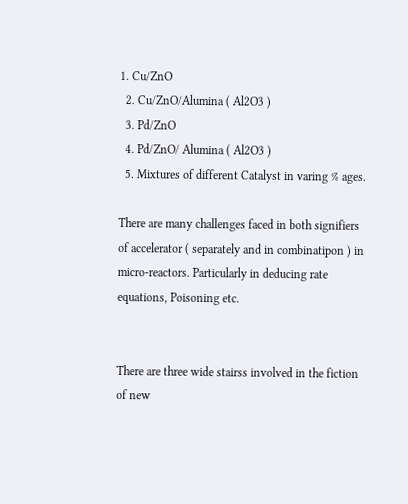1. Cu/ZnO
  2. Cu/ZnO/Alumina ( Al2O3 )
  3. Pd/ZnO
  4. Pd/ZnO/ Alumina ( Al2O3 )
  5. Mixtures of different Catalyst in varing % ages.

There are many challenges faced in both signifiers of accelerator ( separately and in combinatipon ) in micro-reactors. Particularly in deducing rate equations, Poisoning etc.


There are three wide stairss involved in the fiction of new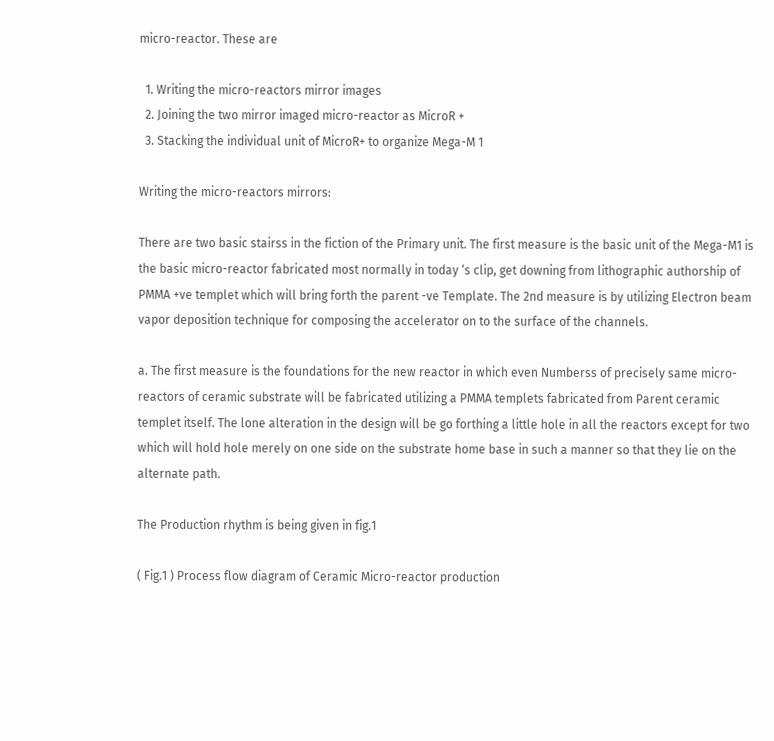micro-reactor. These are

  1. Writing the micro-reactors mirror images
  2. Joining the two mirror imaged micro-reactor as MicroR +
  3. Stacking the individual unit of MicroR+ to organize Mega-M 1

Writing the micro-reactors mirrors:

There are two basic stairss in the fiction of the Primary unit. The first measure is the basic unit of the Mega-M1 is the basic micro-reactor fabricated most normally in today ‘s clip, get downing from lithographic authorship of PMMA +ve templet which will bring forth the parent -ve Template. The 2nd measure is by utilizing Electron beam vapor deposition technique for composing the accelerator on to the surface of the channels.

a. The first measure is the foundations for the new reactor in which even Numberss of precisely same micro-reactors of ceramic substrate will be fabricated utilizing a PMMA templets fabricated from Parent ceramic templet itself. The lone alteration in the design will be go forthing a little hole in all the reactors except for two which will hold hole merely on one side on the substrate home base in such a manner so that they lie on the alternate path.

The Production rhythm is being given in fig.1

( Fig.1 ) Process flow diagram of Ceramic Micro-reactor production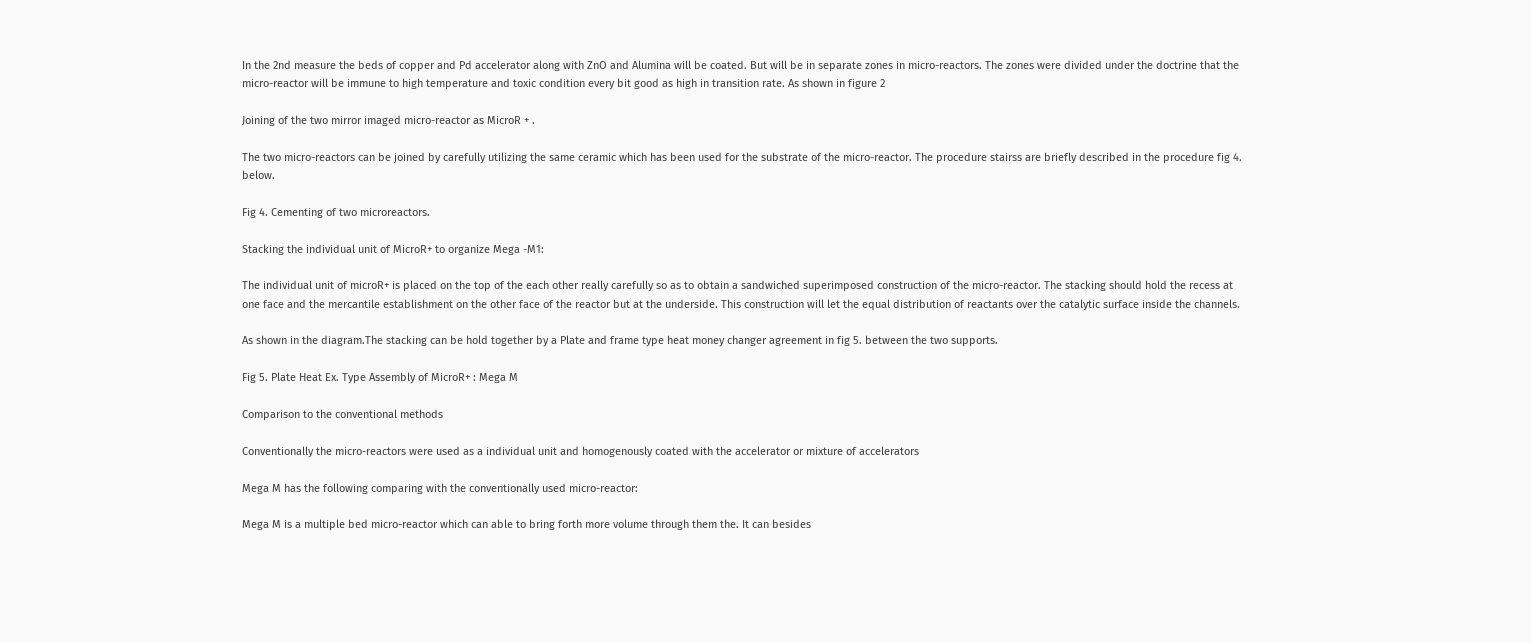In the 2nd measure the beds of copper and Pd accelerator along with ZnO and Alumina will be coated. But will be in separate zones in micro-reactors. The zones were divided under the doctrine that the micro-reactor will be immune to high temperature and toxic condition every bit good as high in transition rate. As shown in figure 2

Joining of the two mirror imaged micro-reactor as MicroR + .

The two micro-reactors can be joined by carefully utilizing the same ceramic which has been used for the substrate of the micro-reactor. The procedure stairss are briefly described in the procedure fig 4. below.

Fig 4. Cementing of two microreactors.

Stacking the individual unit of MicroR+ to organize Mega -M1:

The individual unit of microR+ is placed on the top of the each other really carefully so as to obtain a sandwiched superimposed construction of the micro-reactor. The stacking should hold the recess at one face and the mercantile establishment on the other face of the reactor but at the underside. This construction will let the equal distribution of reactants over the catalytic surface inside the channels.

As shown in the diagram.The stacking can be hold together by a Plate and frame type heat money changer agreement in fig 5. between the two supports.

Fig 5. Plate Heat Ex. Type Assembly of MicroR+ : Mega M

Comparison to the conventional methods

Conventionally the micro-reactors were used as a individual unit and homogenously coated with the accelerator or mixture of accelerators

Mega M has the following comparing with the conventionally used micro-reactor:

Mega M is a multiple bed micro-reactor which can able to bring forth more volume through them the. It can besides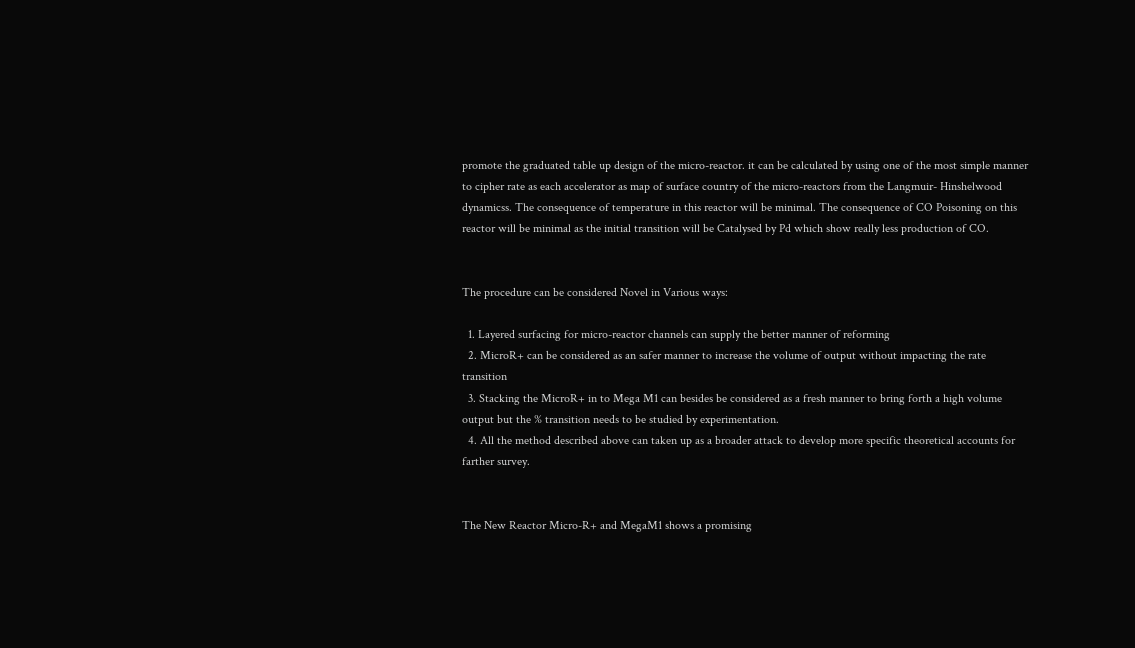promote the graduated table up design of the micro-reactor. it can be calculated by using one of the most simple manner to cipher rate as each accelerator as map of surface country of the micro-reactors from the Langmuir- Hinshelwood dynamicss. The consequence of temperature in this reactor will be minimal. The consequence of CO Poisoning on this reactor will be minimal as the initial transition will be Catalysed by Pd which show really less production of CO.


The procedure can be considered Novel in Various ways:

  1. Layered surfacing for micro-reactor channels can supply the better manner of reforming
  2. MicroR+ can be considered as an safer manner to increase the volume of output without impacting the rate transition
  3. Stacking the MicroR+ in to Mega M1 can besides be considered as a fresh manner to bring forth a high volume output but the % transition needs to be studied by experimentation.
  4. All the method described above can taken up as a broader attack to develop more specific theoretical accounts for farther survey.


The New Reactor Micro-R+ and MegaM1 shows a promising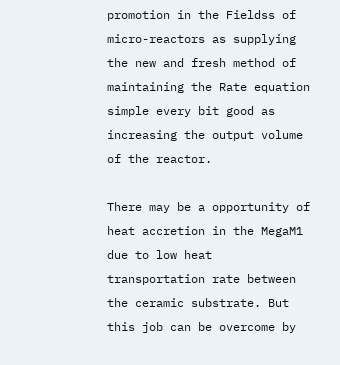promotion in the Fieldss of micro-reactors as supplying the new and fresh method of maintaining the Rate equation simple every bit good as increasing the output volume of the reactor.

There may be a opportunity of heat accretion in the MegaM1 due to low heat transportation rate between the ceramic substrate. But this job can be overcome by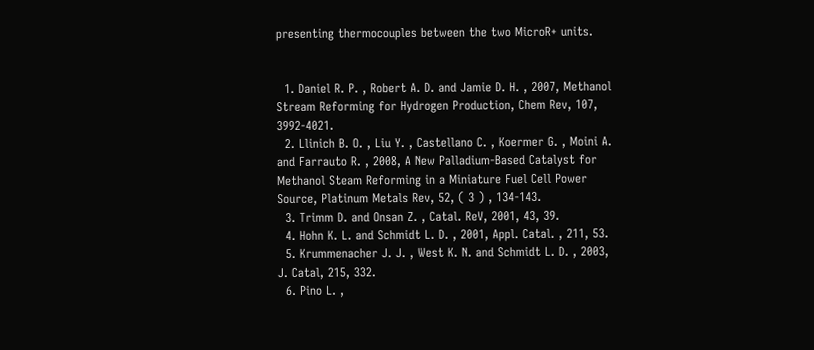presenting thermocouples between the two MicroR+ units.


  1. Daniel R. P. , Robert A. D. and Jamie D. H. , 2007, Methanol Stream Reforming for Hydrogen Production, Chem Rev, 107, 3992-4021.
  2. Llinich B. O. , Liu Y. , Castellano C. , Koermer G. , Moini A. and Farrauto R. , 2008, A New Palladium-Based Catalyst for Methanol Steam Reforming in a Miniature Fuel Cell Power Source, Platinum Metals Rev, 52, ( 3 ) , 134-143.
  3. Trimm D. and Onsan Z. , Catal. ReV, 2001, 43, 39.
  4. Hohn K. L. and Schmidt L. D. , 2001, Appl. Catal. , 211, 53.
  5. Krummenacher J. J. , West K. N. and Schmidt L. D. , 2003, J. Catal, 215, 332.
  6. Pino L. ,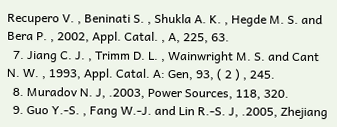Recupero V. , Beninati S. , Shukla A. K. , Hegde M. S. and Bera P. , 2002, Appl. Catal. , A, 225, 63.
  7. Jiang C. J. , Trimm D. L. , Wainwright M. S. and Cant N. W. , 1993, Appl. Catal. A: Gen, 93, ( 2 ) , 245.
  8. Muradov N. J, .2003, Power Sources, 118, 320.
  9. Guo Y.-S. , Fang W.-J. and Lin R.-S. J, .2005, Zhejiang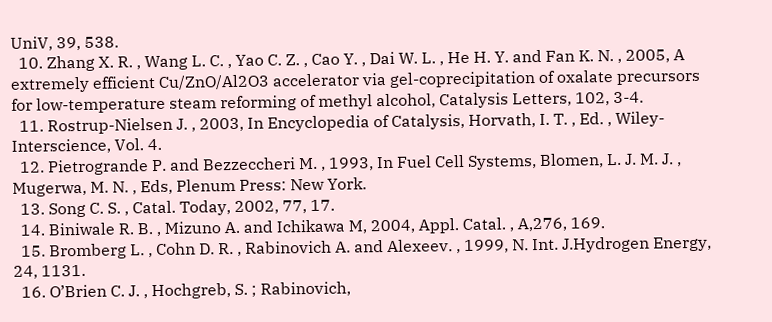UniV, 39, 538.
  10. Zhang X. R. , Wang L. C. , Yao C. Z. , Cao Y. , Dai W. L. , He H. Y. and Fan K. N. , 2005, A extremely efficient Cu/ZnO/Al2O3 accelerator via gel-coprecipitation of oxalate precursors for low-temperature steam reforming of methyl alcohol, Catalysis Letters, 102, 3-4.
  11. Rostrup-Nielsen J. , 2003, In Encyclopedia of Catalysis, Horvath, I. T. , Ed. , Wiley-Interscience, Vol. 4.
  12. Pietrogrande P. and Bezzeccheri M. , 1993, In Fuel Cell Systems, Blomen, L. J. M. J. , Mugerwa, M. N. , Eds, Plenum Press: New York.
  13. Song C. S. , Catal. Today, 2002, 77, 17.
  14. Biniwale R. B. , Mizuno A. and Ichikawa M, 2004, Appl. Catal. , A,276, 169.
  15. Bromberg L. , Cohn D. R. , Rabinovich A. and Alexeev. , 1999, N. Int. J.Hydrogen Energy, 24, 1131.
  16. O’Brien C. J. , Hochgreb, S. ; Rabinovich,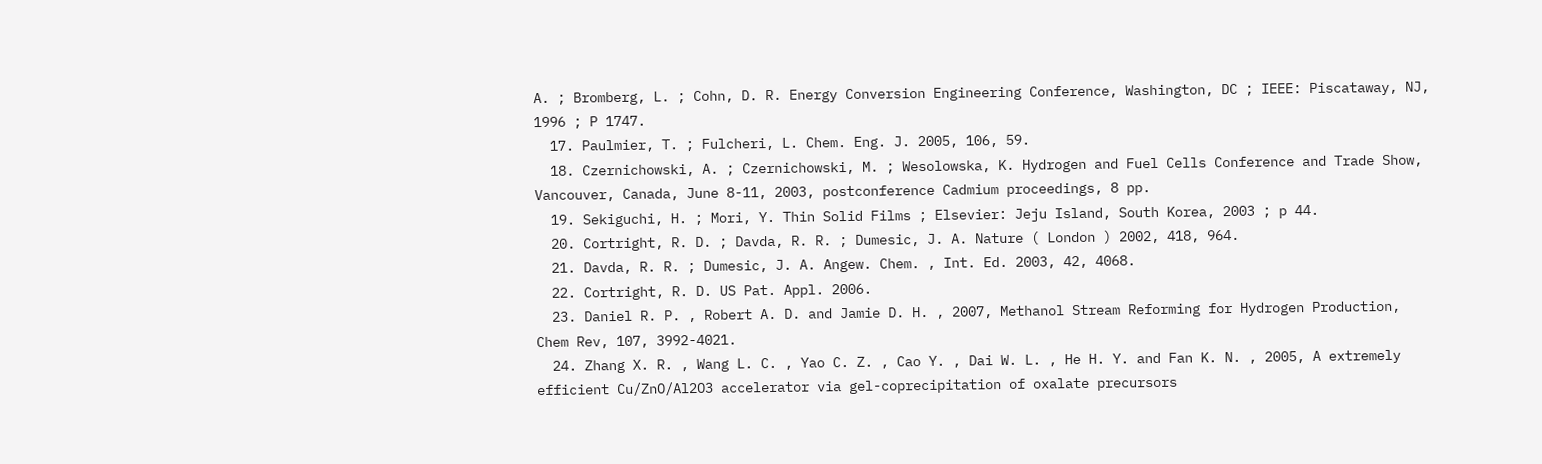A. ; Bromberg, L. ; Cohn, D. R. Energy Conversion Engineering Conference, Washington, DC ; IEEE: Piscataway, NJ, 1996 ; P 1747.
  17. Paulmier, T. ; Fulcheri, L. Chem. Eng. J. 2005, 106, 59.
  18. Czernichowski, A. ; Czernichowski, M. ; Wesolowska, K. Hydrogen and Fuel Cells Conference and Trade Show, Vancouver, Canada, June 8-11, 2003, postconference Cadmium proceedings, 8 pp.
  19. Sekiguchi, H. ; Mori, Y. Thin Solid Films ; Elsevier: Jeju Island, South Korea, 2003 ; p 44.
  20. Cortright, R. D. ; Davda, R. R. ; Dumesic, J. A. Nature ( London ) 2002, 418, 964.
  21. Davda, R. R. ; Dumesic, J. A. Angew. Chem. , Int. Ed. 2003, 42, 4068.
  22. Cortright, R. D. US Pat. Appl. 2006.
  23. Daniel R. P. , Robert A. D. and Jamie D. H. , 2007, Methanol Stream Reforming for Hydrogen Production, Chem Rev, 107, 3992-4021.
  24. Zhang X. R. , Wang L. C. , Yao C. Z. , Cao Y. , Dai W. L. , He H. Y. and Fan K. N. , 2005, A extremely efficient Cu/ZnO/Al2O3 accelerator via gel-coprecipitation of oxalate precursors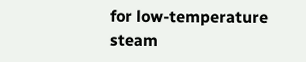for low-temperature steam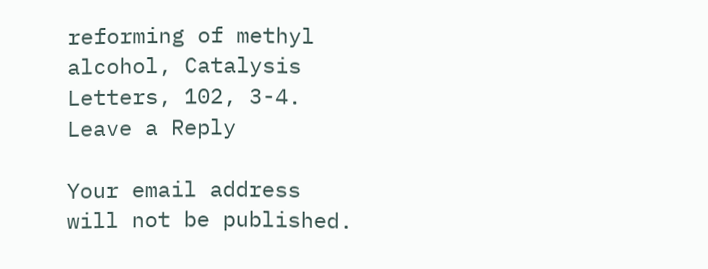reforming of methyl alcohol, Catalysis Letters, 102, 3-4.
Leave a Reply

Your email address will not be published.